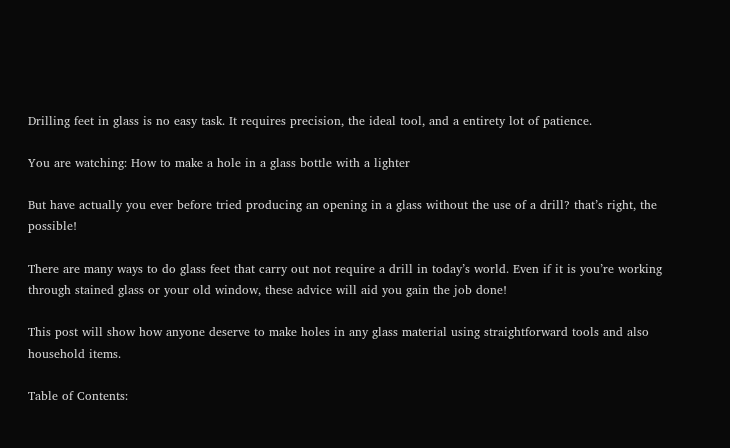Drilling feet in glass is no easy task. It requires precision, the ideal tool, and a entirety lot of patience.

You are watching: How to make a hole in a glass bottle with a lighter

But have actually you ever before tried producing an opening in a glass without the use of a drill? that’s right, the possible!

There are many ways to do glass feet that carry out not require a drill in today’s world. Even if it is you’re working through stained glass or your old window, these advice will aid you gain the job done!

This post will show how anyone deserve to make holes in any glass material using straightforward tools and also household items.

Table of Contents: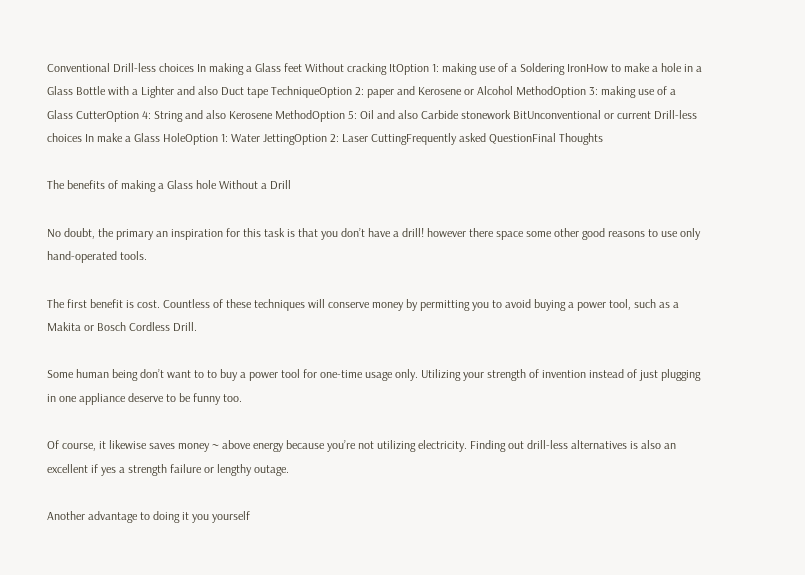Conventional Drill-less choices In making a Glass feet Without cracking ItOption 1: making use of a Soldering IronHow to make a hole in a Glass Bottle with a Lighter and also Duct tape TechniqueOption 2: paper and Kerosene or Alcohol MethodOption 3: making use of a Glass CutterOption 4: String and also Kerosene MethodOption 5: Oil and also Carbide stonework BitUnconventional or current Drill-less choices In make a Glass HoleOption 1: Water JettingOption 2: Laser CuttingFrequently asked QuestionFinal Thoughts

The benefits of making a Glass hole Without a Drill

No doubt, the primary an inspiration for this task is that you don’t have a drill! however there space some other good reasons to use only hand-operated tools.

The first benefit is cost. Countless of these techniques will conserve money by permitting you to avoid buying a power tool, such as a Makita or Bosch Cordless Drill.

Some human being don’t want to to buy a power tool for one-time usage only. Utilizing your strength of invention instead of just plugging in one appliance deserve to be funny too.

Of course, it likewise saves money ~ above energy because you’re not utilizing electricity. Finding out drill-less alternatives is also an excellent if yes a strength failure or lengthy outage.

Another advantage to doing it you yourself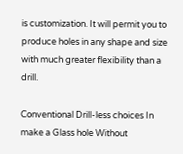is customization. It will permit you to produce holes in any shape and size with much greater flexibility than a drill.

Conventional Drill-less choices In make a Glass hole Without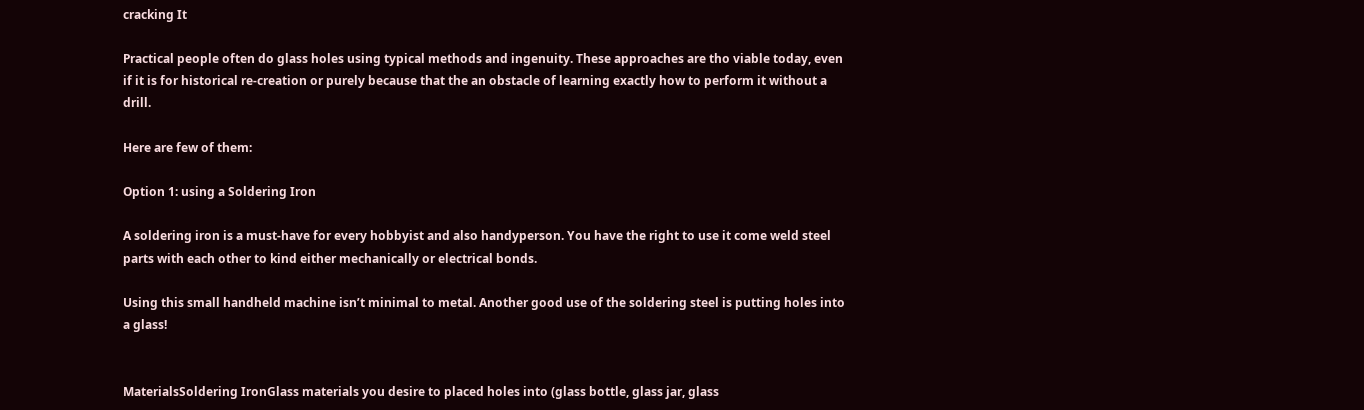cracking It

Practical people often do glass holes using typical methods and ingenuity. These approaches are tho viable today, even if it is for historical re-creation or purely because that the an obstacle of learning exactly how to perform it without a drill.

Here are few of them:

Option 1: using a Soldering Iron

A soldering iron is a must-have for every hobbyist and also handyperson. You have the right to use it come weld steel parts with each other to kind either mechanically or electrical bonds.

Using this small handheld machine isn’t minimal to metal. Another good use of the soldering steel is putting holes into a glass!


MaterialsSoldering IronGlass materials you desire to placed holes into (glass bottle, glass jar, glass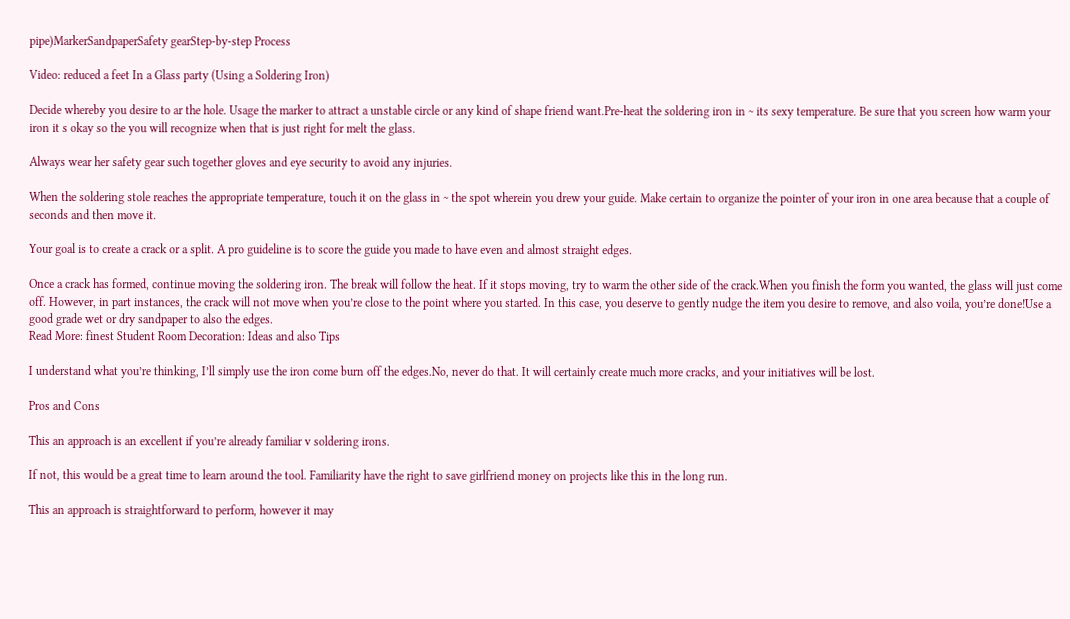pipe)MarkerSandpaperSafety gearStep-by-step Process

Video: reduced a feet In a Glass party (Using a Soldering Iron)

Decide whereby you desire to ar the hole. Usage the marker to attract a unstable circle or any kind of shape friend want.Pre-heat the soldering iron in ~ its sexy temperature. Be sure that you screen how warm your iron it s okay so the you will recognize when that is just right for melt the glass.

Always wear her safety gear such together gloves and eye security to avoid any injuries.

When the soldering stole reaches the appropriate temperature, touch it on the glass in ~ the spot wherein you drew your guide. Make certain to organize the pointer of your iron in one area because that a couple of seconds and then move it.

Your goal is to create a crack or a split. A pro guideline is to score the guide you made to have even and almost straight edges.

Once a crack has formed, continue moving the soldering iron. The break will follow the heat. If it stops moving, try to warm the other side of the crack.When you finish the form you wanted, the glass will just come off. However, in part instances, the crack will not move when you’re close to the point where you started. In this case, you deserve to gently nudge the item you desire to remove, and also voila, you’re done!Use a good grade wet or dry sandpaper to also the edges.
Read More: finest Student Room Decoration: Ideas and also Tips

I understand what you’re thinking, I’ll simply use the iron come burn off the edges.No, never do that. It will certainly create much more cracks, and your initiatives will be lost.

Pros and Cons

This an approach is an excellent if you’re already familiar v soldering irons.

If not, this would be a great time to learn around the tool. Familiarity have the right to save girlfriend money on projects like this in the long run.

This an approach is straightforward to perform, however it may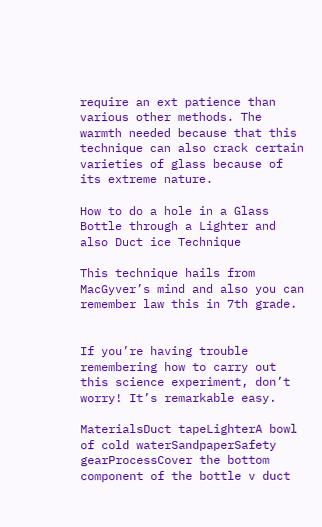require an ext patience than various other methods. The warmth needed because that this technique can also crack certain varieties of glass because of its extreme nature.

How to do a hole in a Glass Bottle through a Lighter and also Duct ice Technique

This technique hails from MacGyver’s mind and also you can remember law this in 7th grade.


If you’re having trouble remembering how to carry out this science experiment, don’t worry! It’s remarkable easy.

MaterialsDuct tapeLighterA bowl of cold waterSandpaperSafety gearProcessCover the bottom component of the bottle v duct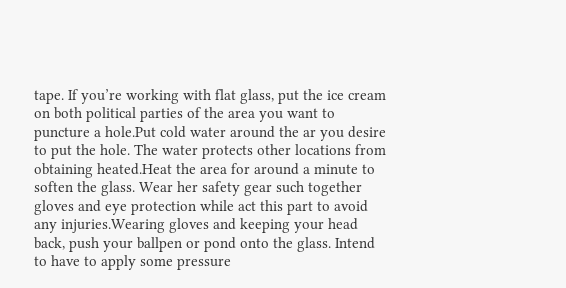tape. If you’re working with flat glass, put the ice cream on both political parties of the area you want to puncture a hole.Put cold water around the ar you desire to put the hole. The water protects other locations from obtaining heated.Heat the area for around a minute to soften the glass. Wear her safety gear such together gloves and eye protection while act this part to avoid any injuries.Wearing gloves and keeping your head back, push your ballpen or pond onto the glass. Intend to have to apply some pressure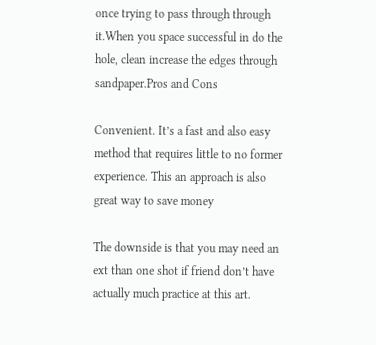once trying to pass through through it.When you space successful in do the hole, clean increase the edges through sandpaper.Pros and Cons

Convenient. It’s a fast and also easy method that requires little to no former experience. This an approach is also great way to save money

The downside is that you may need an ext than one shot if friend don’t have actually much practice at this art.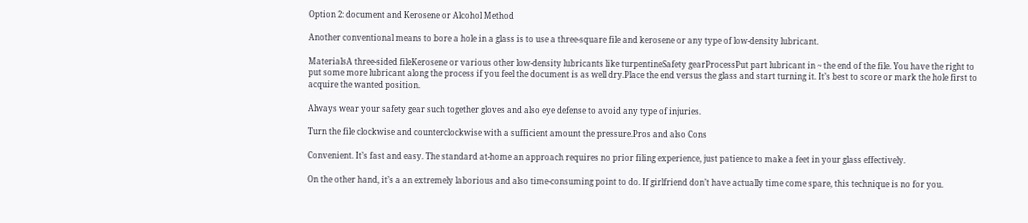Option 2: document and Kerosene or Alcohol Method

Another conventional means to bore a hole in a glass is to use a three-square file and kerosene or any type of low-density lubricant.

MaterialsA three-sided fileKerosene or various other low-density lubricants like turpentineSafety gearProcessPut part lubricant in ~ the end of the file. You have the right to put some more lubricant along the process if you feel the document is as well dry.Place the end versus the glass and start turning it. It’s best to score or mark the hole first to acquire the wanted position.

Always wear your safety gear such together gloves and also eye defense to avoid any type of injuries.

Turn the file clockwise and counterclockwise with a sufficient amount the pressure.Pros and also Cons

Convenient. It’s fast and easy. The standard at-home an approach requires no prior filing experience, just patience to make a feet in your glass effectively.

On the other hand, it’s a an extremely laborious and also time-consuming point to do. If girlfriend don’t have actually time come spare, this technique is no for you.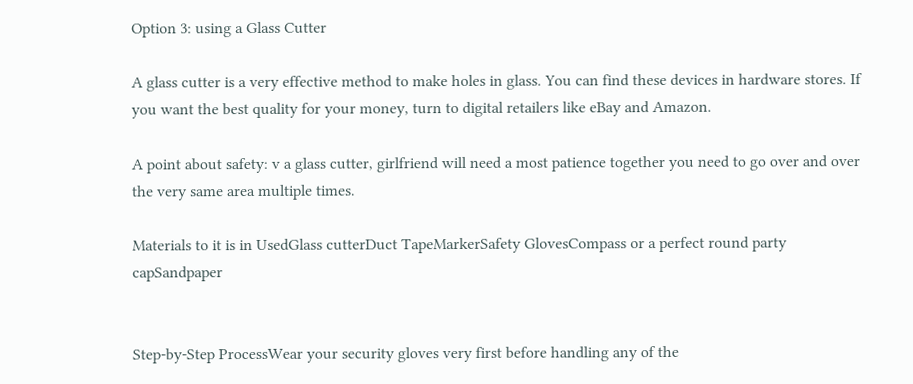Option 3: using a Glass Cutter

A glass cutter is a very effective method to make holes in glass. You can find these devices in hardware stores. If you want the best quality for your money, turn to digital retailers like eBay and Amazon.

A point about safety: v a glass cutter, girlfriend will need a most patience together you need to go over and over the very same area multiple times.

Materials to it is in UsedGlass cutterDuct TapeMarkerSafety GlovesCompass or a perfect round party capSandpaper


Step-by-Step ProcessWear your security gloves very first before handling any of the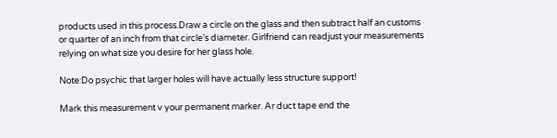products used in this process.Draw a circle on the glass and then subtract half an customs or quarter of an inch from that circle’s diameter. Girlfriend can readjust your measurements relying on what size you desire for her glass hole.

Note:Do psychic that larger holes will have actually less structure support!

Mark this measurement v your permanent marker. Ar duct tape end the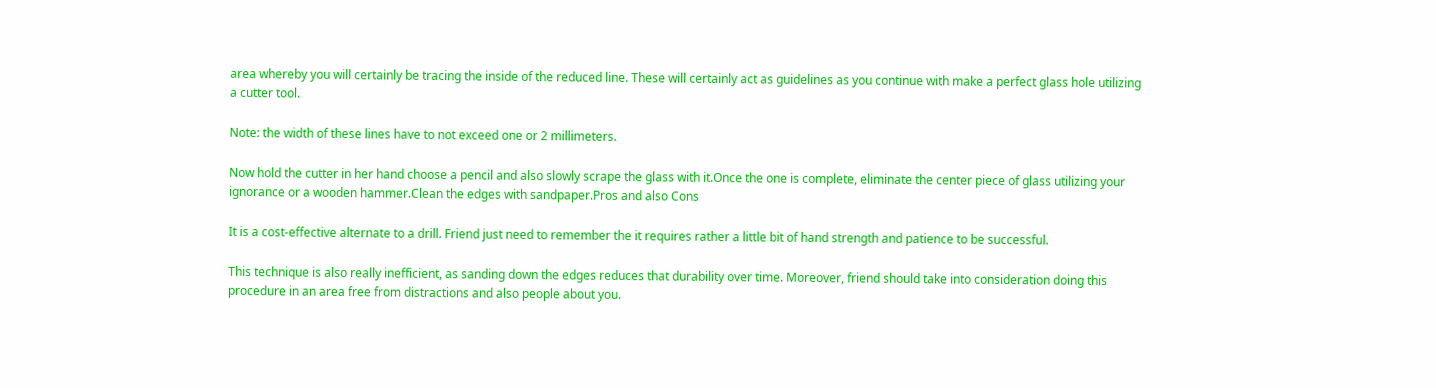area whereby you will certainly be tracing the inside of the reduced line. These will certainly act as guidelines as you continue with make a perfect glass hole utilizing a cutter tool.

Note: the width of these lines have to not exceed one or 2 millimeters.

Now hold the cutter in her hand choose a pencil and also slowly scrape the glass with it.Once the one is complete, eliminate the center piece of glass utilizing your ignorance or a wooden hammer.Clean the edges with sandpaper.Pros and also Cons

It is a cost-effective alternate to a drill. Friend just need to remember the it requires rather a little bit of hand strength and patience to be successful.

This technique is also really inefficient, as sanding down the edges reduces that durability over time. Moreover, friend should take into consideration doing this procedure in an area free from distractions and also people about you.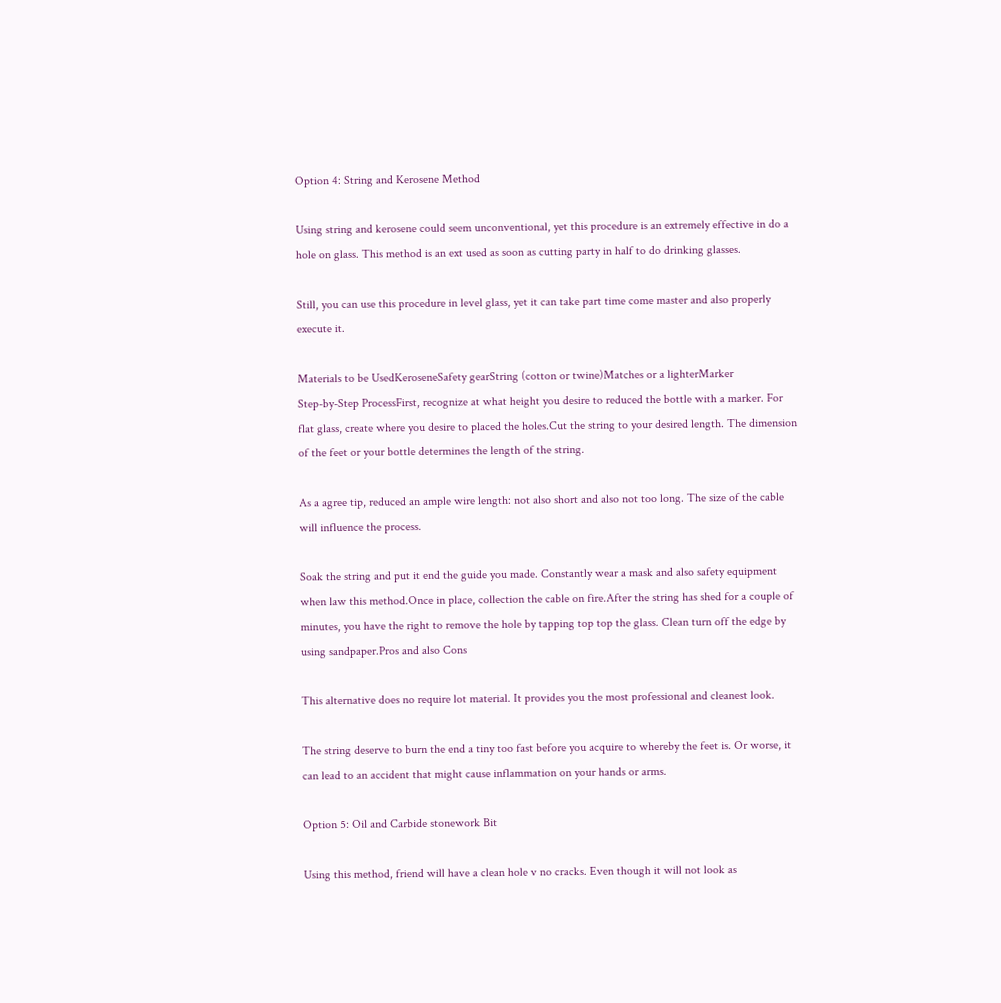Option 4: String and Kerosene Method

Using string and kerosene could seem unconventional, yet this procedure is an extremely effective in do a hole on glass. This method is an ext used as soon as cutting party in half to do drinking glasses.

Still, you can use this procedure in level glass, yet it can take part time come master and also properly execute it.

Materials to be UsedKeroseneSafety gearString (cotton or twine)Matches or a lighterMarker
Step-by-Step ProcessFirst, recognize at what height you desire to reduced the bottle with a marker. For flat glass, create where you desire to placed the holes.Cut the string to your desired length. The dimension of the feet or your bottle determines the length of the string.

As a agree tip, reduced an ample wire length: not also short and also not too long. The size of the cable will influence the process.

Soak the string and put it end the guide you made. Constantly wear a mask and also safety equipment when law this method.Once in place, collection the cable on fire.After the string has shed for a couple of minutes, you have the right to remove the hole by tapping top top the glass. Clean turn off the edge by using sandpaper.Pros and also Cons

This alternative does no require lot material. It provides you the most professional and cleanest look.

The string deserve to burn the end a tiny too fast before you acquire to whereby the feet is. Or worse, it can lead to an accident that might cause inflammation on your hands or arms.

Option 5: Oil and Carbide stonework Bit

Using this method, friend will have a clean hole v no cracks. Even though it will not look as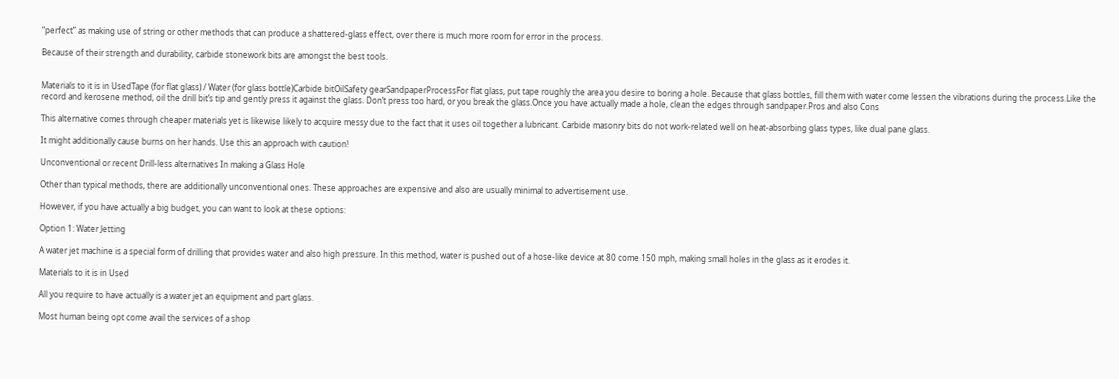“perfect” as making use of string or other methods that can produce a shattered-glass effect, over there is much more room for error in the process.

Because of their strength and durability, carbide stonework bits are amongst the best tools.


Materials to it is in UsedTape (for flat glass) / Water (for glass bottle)Carbide bitOilSafety gearSandpaperProcessFor flat glass, put tape roughly the area you desire to boring a hole. Because that glass bottles, fill them with water come lessen the vibrations during the process.Like the record and kerosene method, oil the drill bit’s tip and gently press it against the glass. Don’t press too hard, or you break the glass.Once you have actually made a hole, clean the edges through sandpaper.Pros and also Cons

This alternative comes through cheaper materials yet is likewise likely to acquire messy due to the fact that it uses oil together a lubricant. Carbide masonry bits do not work-related well on heat-absorbing glass types, like dual pane glass.

It might additionally cause burns on her hands. Use this an approach with caution!

Unconventional or recent Drill-less alternatives In making a Glass Hole

Other than typical methods, there are additionally unconventional ones. These approaches are expensive and also are usually minimal to advertisement use.

However, if you have actually a big budget, you can want to look at these options:

Option 1: Water Jetting

A water jet machine is a special form of drilling that provides water and also high pressure. In this method, water is pushed out of a hose-like device at 80 come 150 mph, making small holes in the glass as it erodes it.

Materials to it is in Used

All you require to have actually is a water jet an equipment and part glass.

Most human being opt come avail the services of a shop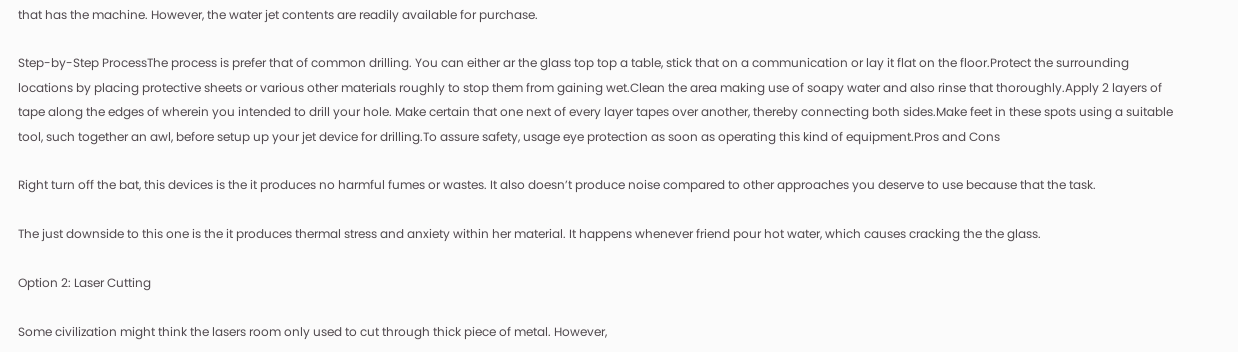that has the machine. However, the water jet contents are readily available for purchase.

Step-by-Step ProcessThe process is prefer that of common drilling. You can either ar the glass top top a table, stick that on a communication or lay it flat on the floor.Protect the surrounding locations by placing protective sheets or various other materials roughly to stop them from gaining wet.Clean the area making use of soapy water and also rinse that thoroughly.Apply 2 layers of tape along the edges of wherein you intended to drill your hole. Make certain that one next of every layer tapes over another, thereby connecting both sides.Make feet in these spots using a suitable tool, such together an awl, before setup up your jet device for drilling.To assure safety, usage eye protection as soon as operating this kind of equipment.Pros and Cons

Right turn off the bat, this devices is the it produces no harmful fumes or wastes. It also doesn’t produce noise compared to other approaches you deserve to use because that the task.

The just downside to this one is the it produces thermal stress and anxiety within her material. It happens whenever friend pour hot water, which causes cracking the the glass.

Option 2: Laser Cutting

Some civilization might think the lasers room only used to cut through thick piece of metal. However,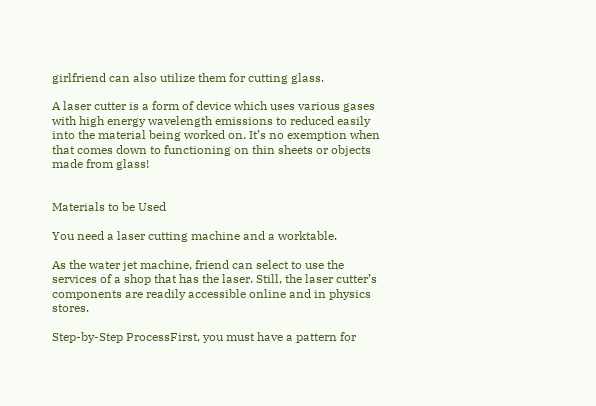girlfriend can also utilize them for cutting glass.

A laser cutter is a form of device which uses various gases with high energy wavelength emissions to reduced easily into the material being worked on. It’s no exemption when that comes down to functioning on thin sheets or objects made from glass!


Materials to be Used

You need a laser cutting machine and a worktable.

As the water jet machine, friend can select to use the services of a shop that has the laser. Still, the laser cutter’s components are readily accessible online and in physics stores.

Step-by-Step ProcessFirst, you must have a pattern for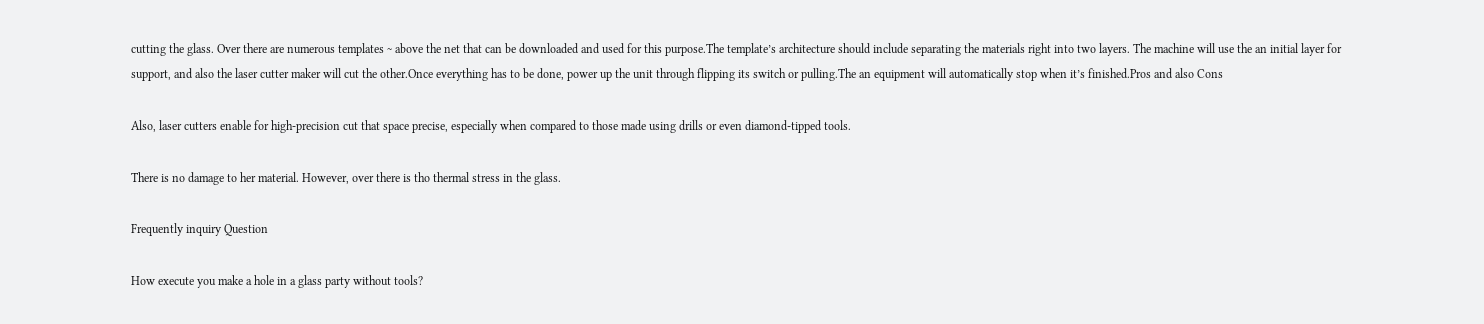cutting the glass. Over there are numerous templates ~ above the net that can be downloaded and used for this purpose.The template’s architecture should include separating the materials right into two layers. The machine will use the an initial layer for support, and also the laser cutter maker will cut the other.Once everything has to be done, power up the unit through flipping its switch or pulling.The an equipment will automatically stop when it’s finished.Pros and also Cons

Also, laser cutters enable for high-precision cut that space precise, especially when compared to those made using drills or even diamond-tipped tools.

There is no damage to her material. However, over there is tho thermal stress in the glass.

Frequently inquiry Question

How execute you make a hole in a glass party without tools?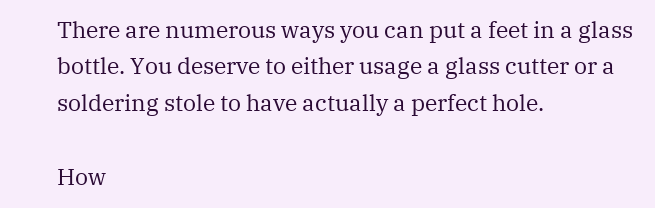There are numerous ways you can put a feet in a glass bottle. You deserve to either usage a glass cutter or a soldering stole to have actually a perfect hole.

How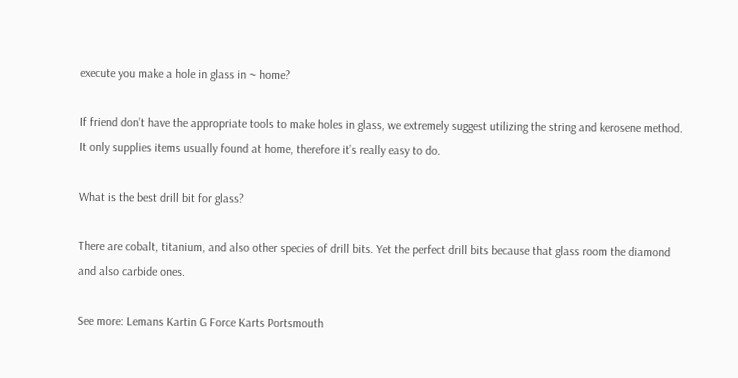execute you make a hole in glass in ~ home?

If friend don’t have the appropriate tools to make holes in glass, we extremely suggest utilizing the string and kerosene method. It only supplies items usually found at home, therefore it’s really easy to do.

What is the best drill bit for glass?

There are cobalt, titanium, and also other species of drill bits. Yet the perfect drill bits because that glass room the diamond and also carbide ones.

See more: Lemans Kartin G Force Karts Portsmouth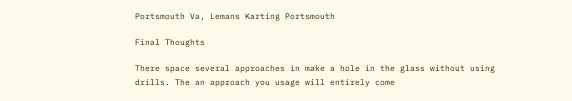Portsmouth Va, Lemans Karting Portsmouth

Final Thoughts

There space several approaches in make a hole in the glass without using drills. The an approach you usage will entirely come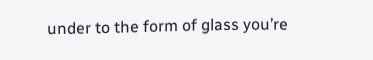under to the form of glass you’re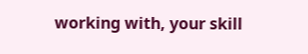working with, your skill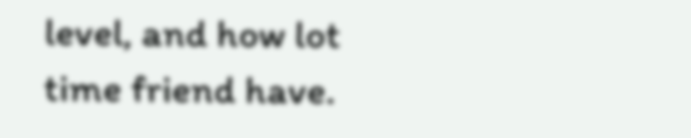level, and how lot time friend have.